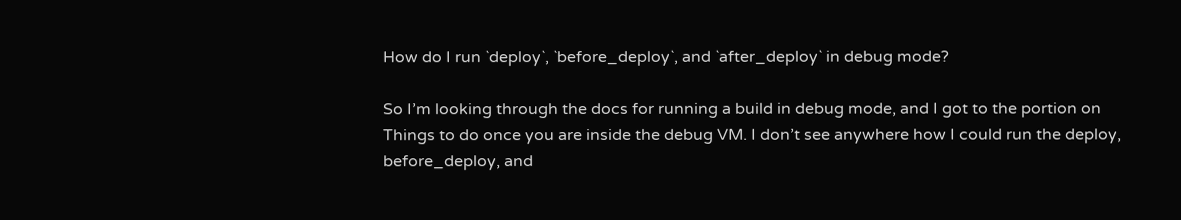How do I run `deploy`, `before_deploy`, and `after_deploy` in debug mode?

So I’m looking through the docs for running a build in debug mode, and I got to the portion on Things to do once you are inside the debug VM. I don’t see anywhere how I could run the deploy, before_deploy, and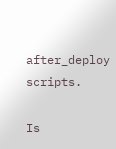after_deploy scripts.

Is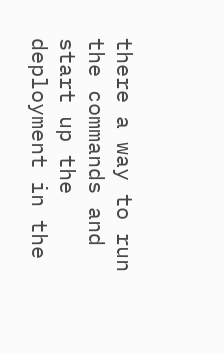there a way to run the commands and start up the deployment in the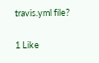travis.yml file?

1 Like